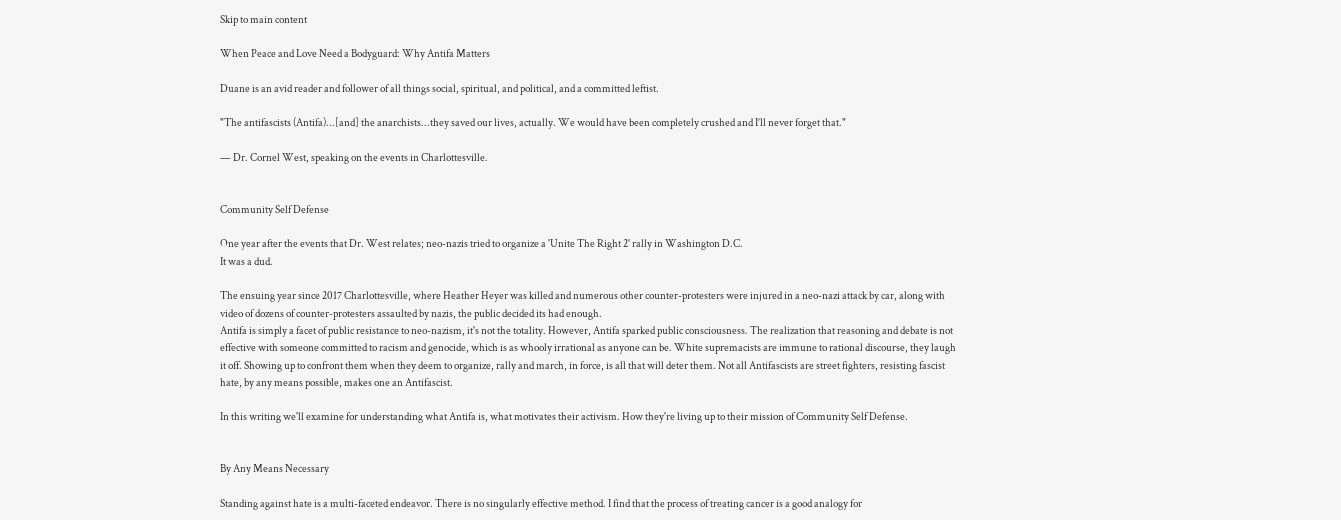Skip to main content

When Peace and Love Need a Bodyguard: Why Antifa Matters

Duane is an avid reader and follower of all things social, spiritual, and political, and a committed leftist.

"The antifascists (Antifa)...[and] the anarchists...they saved our lives, actually. We would have been completely crushed and I’ll never forget that."

— Dr. Cornel West, speaking on the events in Charlottesville.


Community Self Defense

One year after the events that Dr. West relates; neo-nazis tried to organize a 'Unite The Right 2' rally in Washington D.C.
It was a dud.

The ensuing year since 2017 Charlottesville, where Heather Heyer was killed and numerous other counter-protesters were injured in a neo-nazi attack by car, along with video of dozens of counter-protesters assaulted by nazis, the public decided its had enough.
Antifa is simply a facet of public resistance to neo-nazism, it's not the totality. However, Antifa sparked public consciousness. The realization that reasoning and debate is not effective with someone committed to racism and genocide, which is as whooly irrational as anyone can be. White supremacists are immune to rational discourse, they laugh it off. Showing up to confront them when they deem to organize, rally and march, in force, is all that will deter them. Not all Antifascists are street fighters, resisting fascist hate, by any means possible, makes one an Antifascist.

In this writing we'll examine for understanding what Antifa is, what motivates their activism. How they're living up to their mission of Community Self Defense.


By Any Means Necessary

Standing against hate is a multi-faceted endeavor. There is no singularly effective method. I find that the process of treating cancer is a good analogy for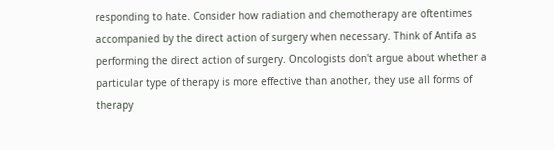responding to hate. Consider how radiation and chemotherapy are oftentimes accompanied by the direct action of surgery when necessary. Think of Antifa as performing the direct action of surgery. Oncologists don't argue about whether a particular type of therapy is more effective than another, they use all forms of therapy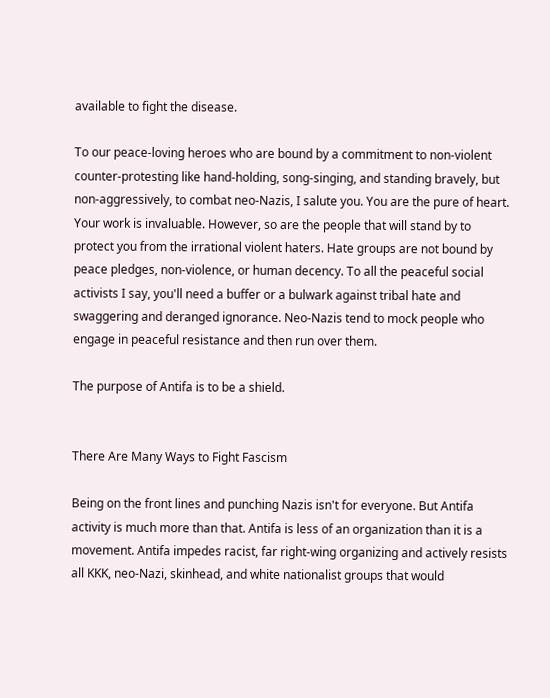available to fight the disease.

To our peace-loving heroes who are bound by a commitment to non-violent counter-protesting like hand-holding, song-singing, and standing bravely, but non-aggressively, to combat neo-Nazis, I salute you. You are the pure of heart. Your work is invaluable. However, so are the people that will stand by to protect you from the irrational violent haters. Hate groups are not bound by peace pledges, non-violence, or human decency. To all the peaceful social activists I say, you'll need a buffer or a bulwark against tribal hate and swaggering and deranged ignorance. Neo-Nazis tend to mock people who engage in peaceful resistance and then run over them.

The purpose of Antifa is to be a shield.


There Are Many Ways to Fight Fascism

Being on the front lines and punching Nazis isn't for everyone. But Antifa activity is much more than that. Antifa is less of an organization than it is a movement. Antifa impedes racist, far right-wing organizing and actively resists all KKK, neo-Nazi, skinhead, and white nationalist groups that would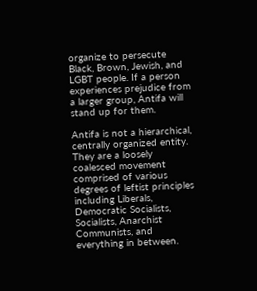organize to persecute Black, Brown, Jewish, and LGBT people. If a person experiences prejudice from a larger group, Antifa will stand up for them.

Antifa is not a hierarchical, centrally organized entity. They are a loosely coalesced movement comprised of various degrees of leftist principles including Liberals, Democratic Socialists, Socialists, Anarchist Communists, and everything in between.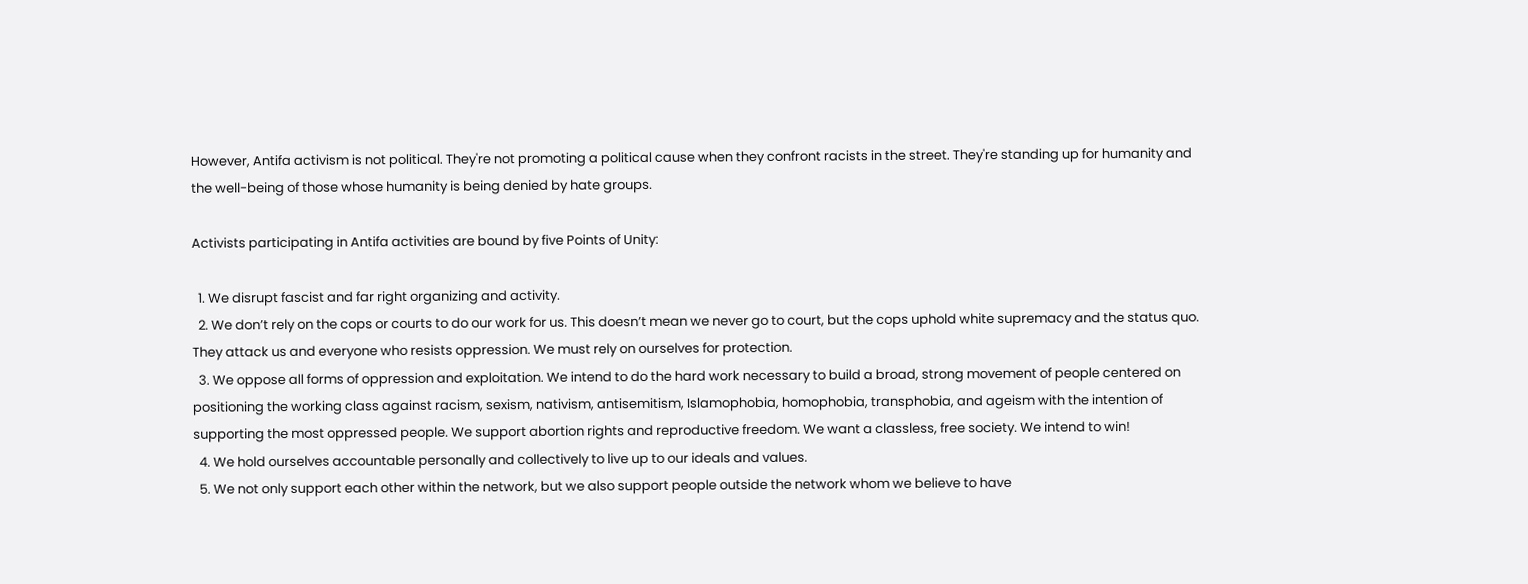However, Antifa activism is not political. They're not promoting a political cause when they confront racists in the street. They're standing up for humanity and the well-being of those whose humanity is being denied by hate groups.

Activists participating in Antifa activities are bound by five Points of Unity:

  1. We disrupt fascist and far right organizing and activity.
  2. We don’t rely on the cops or courts to do our work for us. This doesn’t mean we never go to court, but the cops uphold white supremacy and the status quo. They attack us and everyone who resists oppression. We must rely on ourselves for protection.
  3. We oppose all forms of oppression and exploitation. We intend to do the hard work necessary to build a broad, strong movement of people centered on positioning the working class against racism, sexism, nativism, antisemitism, Islamophobia, homophobia, transphobia, and ageism with the intention of supporting the most oppressed people. We support abortion rights and reproductive freedom. We want a classless, free society. We intend to win!
  4. We hold ourselves accountable personally and collectively to live up to our ideals and values.
  5. We not only support each other within the network, but we also support people outside the network whom we believe to have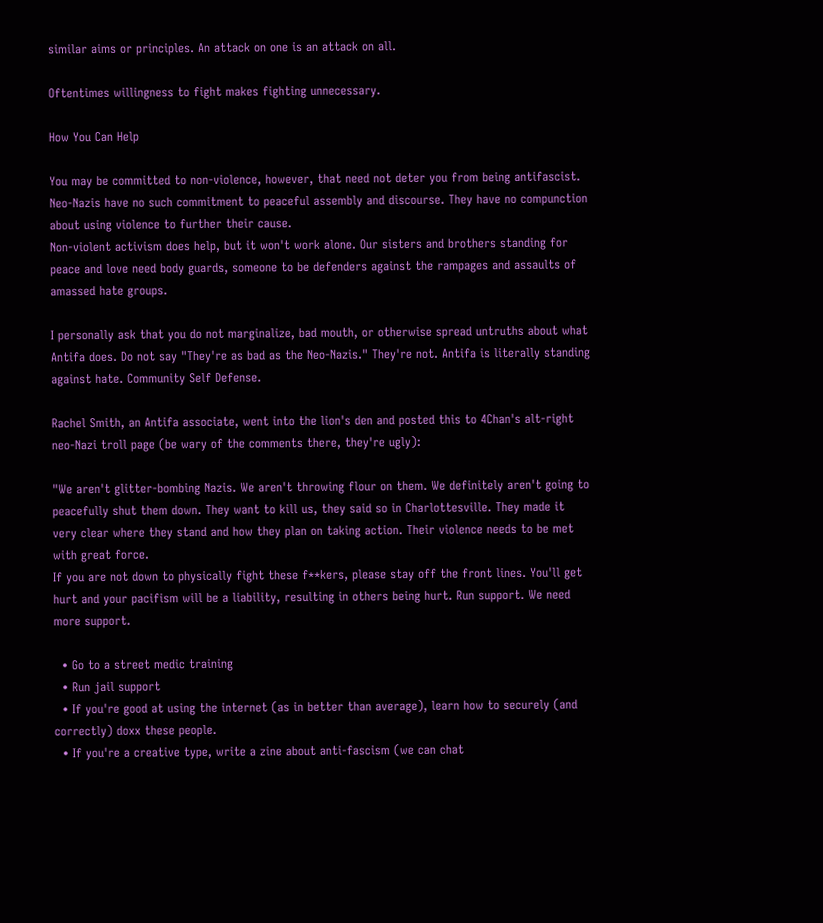similar aims or principles. An attack on one is an attack on all.

Oftentimes willingness to fight makes fighting unnecessary.

How You Can Help

You may be committed to non-violence, however, that need not deter you from being antifascist. Neo-Nazis have no such commitment to peaceful assembly and discourse. They have no compunction about using violence to further their cause.
Non-violent activism does help, but it won't work alone. Our sisters and brothers standing for peace and love need body guards, someone to be defenders against the rampages and assaults of amassed hate groups.

I personally ask that you do not marginalize, bad mouth, or otherwise spread untruths about what Antifa does. Do not say "They're as bad as the Neo-Nazis." They're not. Antifa is literally standing against hate. Community Self Defense.

Rachel Smith, an Antifa associate, went into the lion's den and posted this to 4Chan's alt-right neo-Nazi troll page (be wary of the comments there, they're ugly):

"We aren't glitter-bombing Nazis. We aren't throwing flour on them. We definitely aren't going to peacefully shut them down. They want to kill us, they said so in Charlottesville. They made it very clear where they stand and how they plan on taking action. Their violence needs to be met with great force.
If you are not down to physically fight these f**kers, please stay off the front lines. You'll get hurt and your pacifism will be a liability, resulting in others being hurt. Run support. We need more support.

  • Go to a street medic training
  • Run jail support
  • If you're good at using the internet (as in better than average), learn how to securely (and correctly) doxx these people.
  • If you're a creative type, write a zine about anti-fascism (we can chat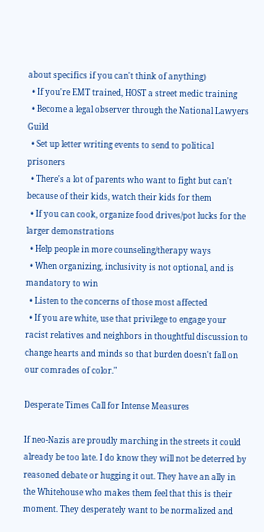about specifics if you can't think of anything)
  • If you're EMT trained, HOST a street medic training
  • Become a legal observer through the National Lawyers Guild
  • Set up letter writing events to send to political prisoners
  • There's a lot of parents who want to fight but can't because of their kids, watch their kids for them
  • If you can cook, organize food drives/pot lucks for the larger demonstrations
  • Help people in more counseling/therapy ways
  • When organizing, inclusivity is not optional, and is mandatory to win
  • Listen to the concerns of those most affected
  • If you are white, use that privilege to engage your racist relatives and neighbors in thoughtful discussion to change hearts and minds so that burden doesn't fall on our comrades of color."

Desperate Times Call for Intense Measures

If neo-Nazis are proudly marching in the streets it could already be too late. I do know they will not be deterred by reasoned debate or hugging it out. They have an ally in the Whitehouse who makes them feel that this is their moment. They desperately want to be normalized and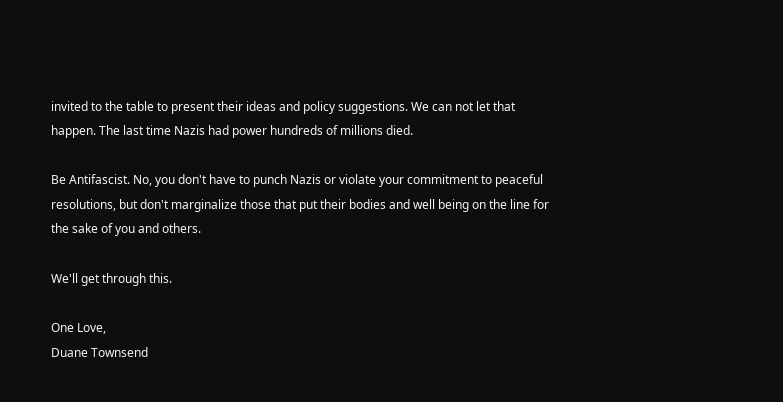invited to the table to present their ideas and policy suggestions. We can not let that happen. The last time Nazis had power hundreds of millions died.

Be Antifascist. No, you don't have to punch Nazis or violate your commitment to peaceful resolutions, but don't marginalize those that put their bodies and well being on the line for the sake of you and others.

We'll get through this.

One Love,
Duane Townsend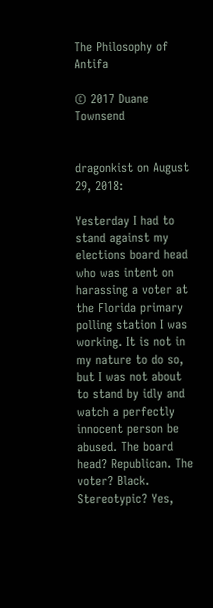The Philosophy of Antifa

© 2017 Duane Townsend


dragonkist on August 29, 2018:

Yesterday I had to stand against my elections board head who was intent on harassing a voter at the Florida primary polling station I was working. It is not in my nature to do so, but I was not about to stand by idly and watch a perfectly innocent person be abused. The board head? Republican. The voter? Black. Stereotypic? Yes,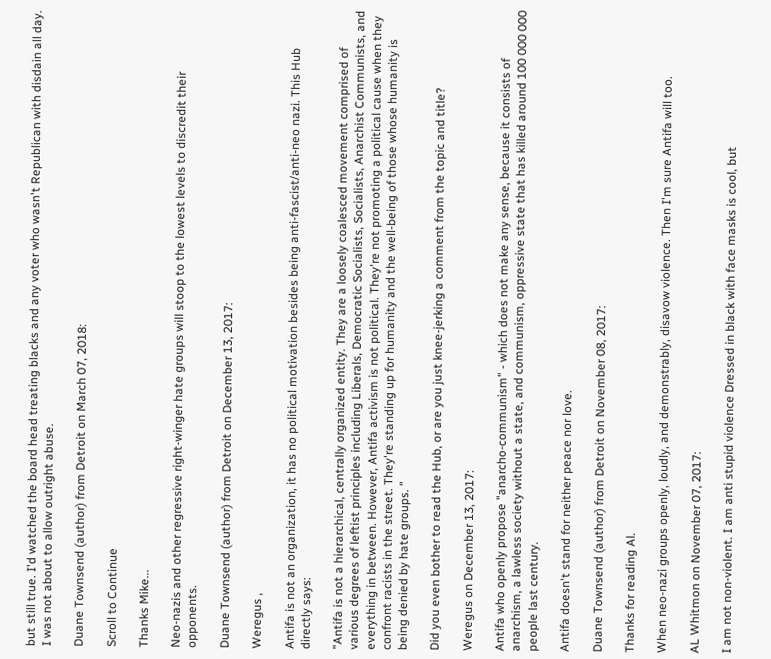but still true. I'd watched the board head treating blacks and any voter who wasn't Republican with disdain all day. I was not about to allow outright abuse.

Duane Townsend (author) from Detroit on March 07, 2018:

Scroll to Continue

Thanks Mike...

Neo-nazis and other regressive right-winger hate groups will stoop to the lowest levels to discredit their opponents.

Duane Townsend (author) from Detroit on December 13, 2017:

Weregus ,

Antifa is not an organization, it has no political motivation besides being anti-fascist/anti-neo nazi. This Hub directly says:

"Antifa is not a hierarchical, centrally organized entity. They are a loosely coalesced movement comprised of various degrees of leftist principles including Liberals, Democratic Socialists, Socialists, Anarchist Communists, and everything in between. However, Antifa activism is not political. They're not promoting a political cause when they confront racists in the street. They're standing up for humanity and the well-being of those whose humanity is being denied by hate groups. "

Did you even bother to read the Hub, or are you just knee-jerking a comment from the topic and title?

Weregus on December 13, 2017:

Antifa who openly propose "anarcho-communism" - which does not make any sense, because it consists of anarchism, a lawless society without a state, and communism, oppressive state that has killed around 100 000 000 people last century.

Antifa doesn't stand for neither peace nor love.

Duane Townsend (author) from Detroit on November 08, 2017:

Thanks for reading Al.

When neo-nazi groups openly, loudly, and demonstrably, disavow violence. Then I'm sure Antifa will too.

AL Whitmon on November 07, 2017:

I am not non-violent. I am anti stupid violence Dressed in black with face masks is cool, but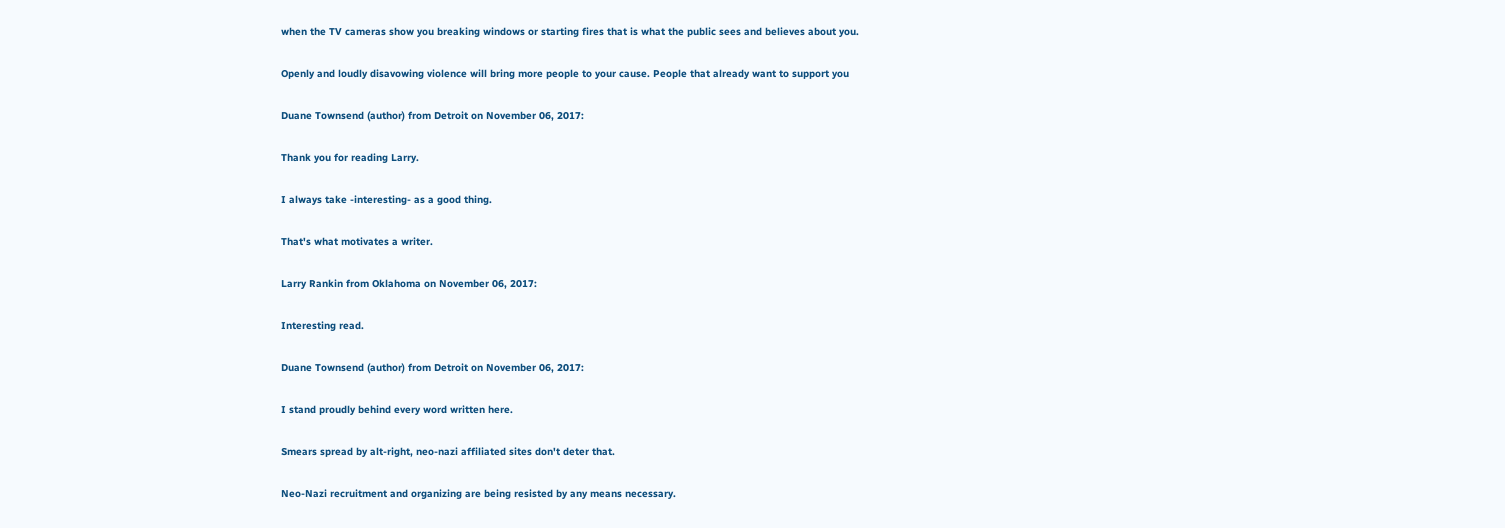when the TV cameras show you breaking windows or starting fires that is what the public sees and believes about you.

Openly and loudly disavowing violence will bring more people to your cause. People that already want to support you

Duane Townsend (author) from Detroit on November 06, 2017:

Thank you for reading Larry.

I always take -interesting- as a good thing.

That's what motivates a writer.

Larry Rankin from Oklahoma on November 06, 2017:

Interesting read.

Duane Townsend (author) from Detroit on November 06, 2017:

I stand proudly behind every word written here.

Smears spread by alt-right, neo-nazi affiliated sites don't deter that.

Neo-Nazi recruitment and organizing are being resisted by any means necessary.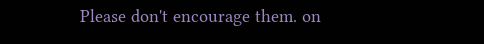Please don't encourage them. on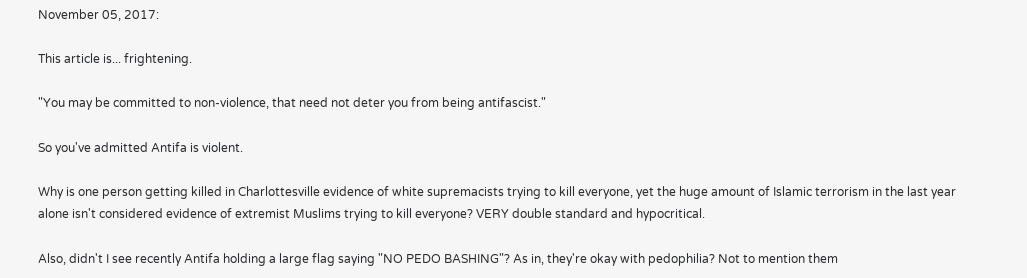November 05, 2017:

This article is... frightening.

"You may be committed to non-violence, that need not deter you from being antifascist."

So you've admitted Antifa is violent.

Why is one person getting killed in Charlottesville evidence of white supremacists trying to kill everyone, yet the huge amount of Islamic terrorism in the last year alone isn't considered evidence of extremist Muslims trying to kill everyone? VERY double standard and hypocritical.

Also, didn't I see recently Antifa holding a large flag saying "NO PEDO BASHING"? As in, they're okay with pedophilia? Not to mention them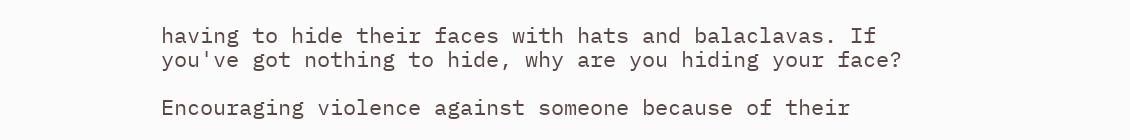having to hide their faces with hats and balaclavas. If you've got nothing to hide, why are you hiding your face?

Encouraging violence against someone because of their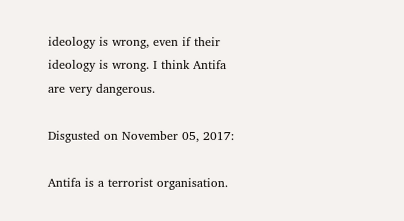ideology is wrong, even if their ideology is wrong. I think Antifa are very dangerous.

Disgusted on November 05, 2017:

Antifa is a terrorist organisation.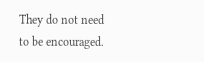They do not need to be encouraged.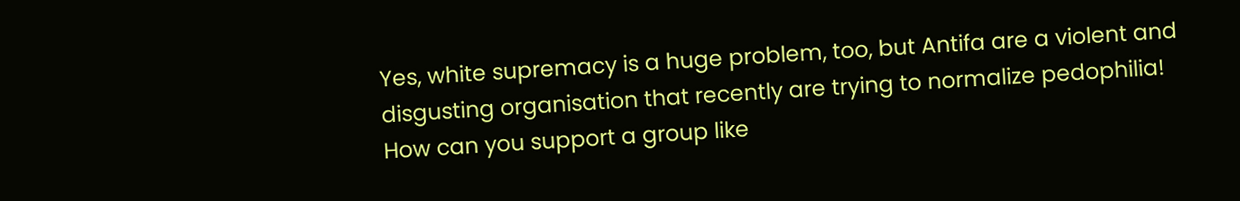Yes, white supremacy is a huge problem, too, but Antifa are a violent and disgusting organisation that recently are trying to normalize pedophilia! How can you support a group like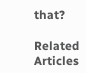that?

Related Articles